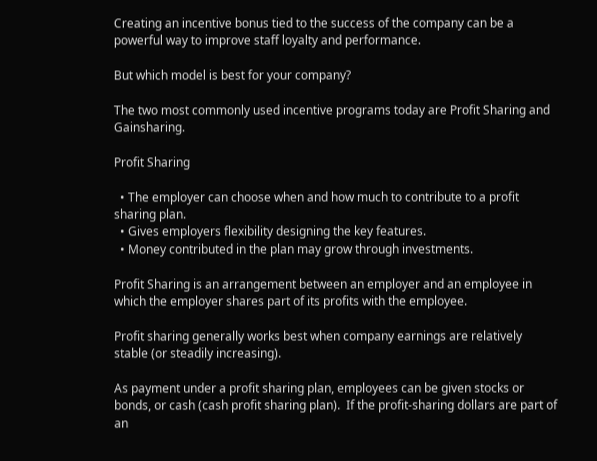Creating an incentive bonus tied to the success of the company can be a powerful way to improve staff loyalty and performance.

But which model is best for your company?

The two most commonly used incentive programs today are Profit Sharing and Gainsharing.

Profit Sharing

  • The employer can choose when and how much to contribute to a profit sharing plan.
  • Gives employers flexibility designing the key features.
  • Money contributed in the plan may grow through investments.

Profit Sharing is an arrangement between an employer and an employee in which the employer shares part of its profits with the employee.

Profit sharing generally works best when company earnings are relatively stable (or steadily increasing).

As payment under a profit sharing plan, employees can be given stocks or bonds, or cash (cash profit sharing plan).  If the profit-sharing dollars are part of an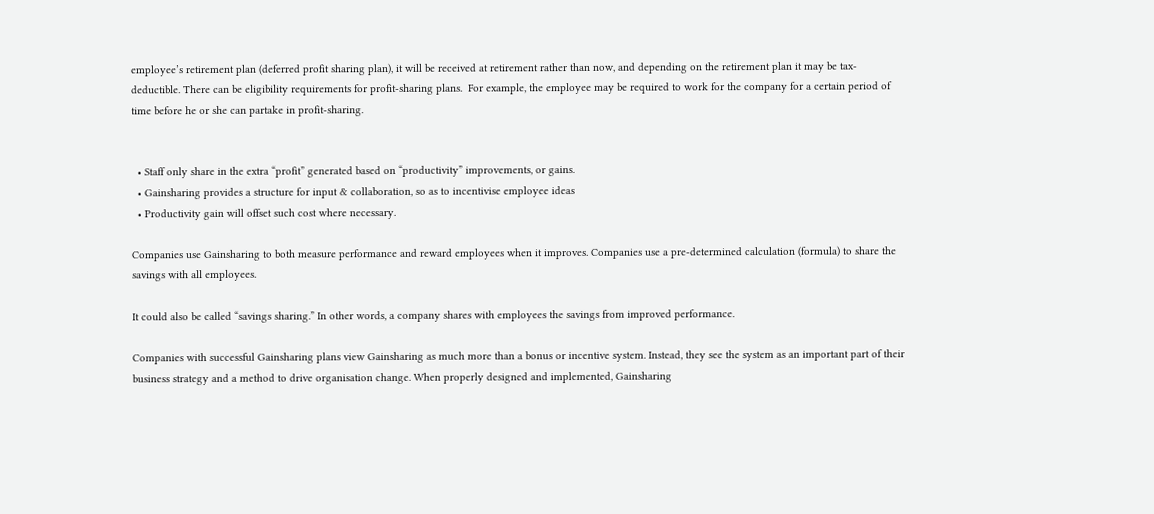employee’s retirement plan (deferred profit sharing plan), it will be received at retirement rather than now, and depending on the retirement plan it may be tax-deductible. There can be eligibility requirements for profit-sharing plans.  For example, the employee may be required to work for the company for a certain period of time before he or she can partake in profit-sharing.


  • Staff only share in the extra “profit” generated based on “productivity” improvements, or gains.
  • Gainsharing provides a structure for input & collaboration, so as to incentivise employee ideas
  • Productivity gain will offset such cost where necessary.

Companies use Gainsharing to both measure performance and reward employees when it improves. Companies use a pre-determined calculation (formula) to share the savings with all employees.

It could also be called “savings sharing.” In other words, a company shares with employees the savings from improved performance.

Companies with successful Gainsharing plans view Gainsharing as much more than a bonus or incentive system. Instead, they see the system as an important part of their business strategy and a method to drive organisation change. When properly designed and implemented, Gainsharing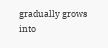gradually grows into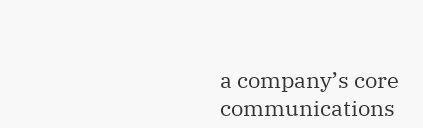a company’s core communications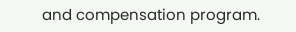and compensation program.